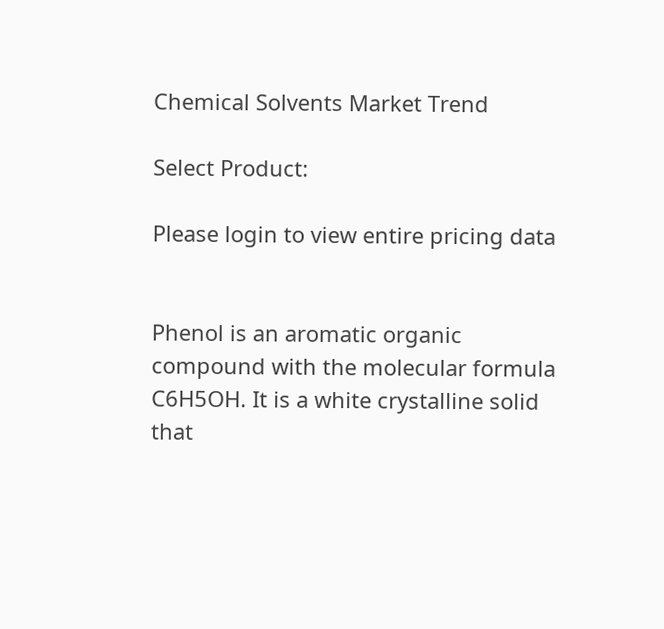Chemical Solvents Market Trend

Select Product:

Please login to view entire pricing data


Phenol is an aromatic organic compound with the molecular formula C6H5OH. It is a white crystalline solid that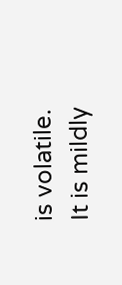is volatile. It is mildly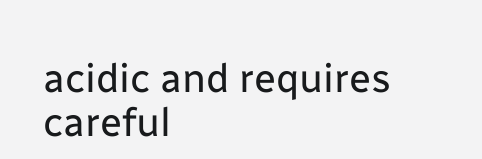acidic and requires careful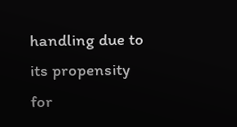handling due to its propensity for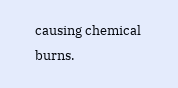causing chemical burns.